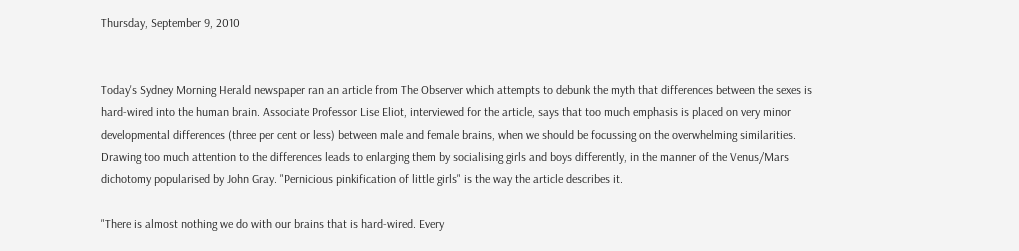Thursday, September 9, 2010


Today's Sydney Morning Herald newspaper ran an article from The Observer which attempts to debunk the myth that differences between the sexes is hard-wired into the human brain. Associate Professor Lise Eliot, interviewed for the article, says that too much emphasis is placed on very minor developmental differences (three per cent or less) between male and female brains, when we should be focussing on the overwhelming similarities. Drawing too much attention to the differences leads to enlarging them by socialising girls and boys differently, in the manner of the Venus/Mars dichotomy popularised by John Gray. "Pernicious pinkification of little girls" is the way the article describes it.

"There is almost nothing we do with our brains that is hard-wired. Every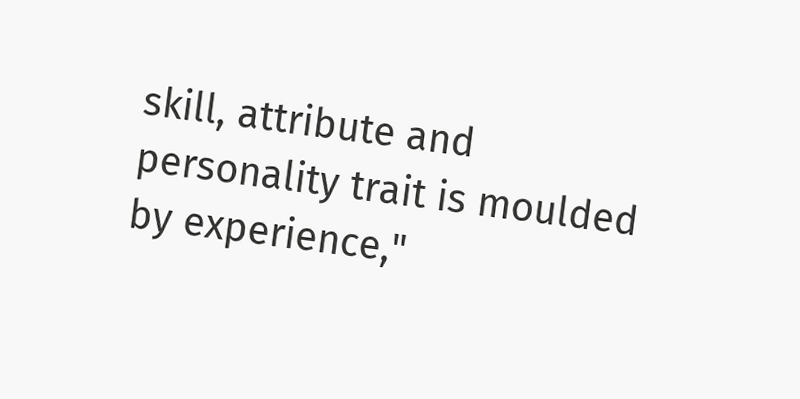skill, attribute and personality trait is moulded by experience,"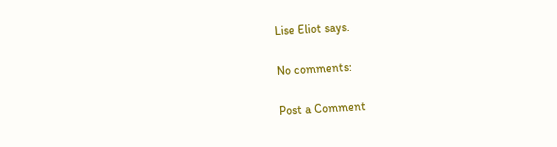Lise Eliot says.

No comments:

Post a Comment